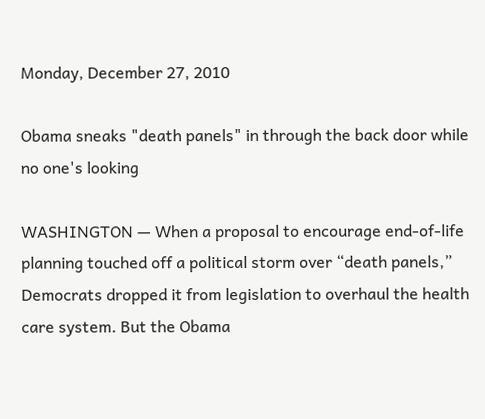Monday, December 27, 2010

Obama sneaks "death panels" in through the back door while no one's looking

WASHINGTON — When a proposal to encourage end-of-life planning touched off a political storm over “death panels,” Democrats dropped it from legislation to overhaul the health care system. But the Obama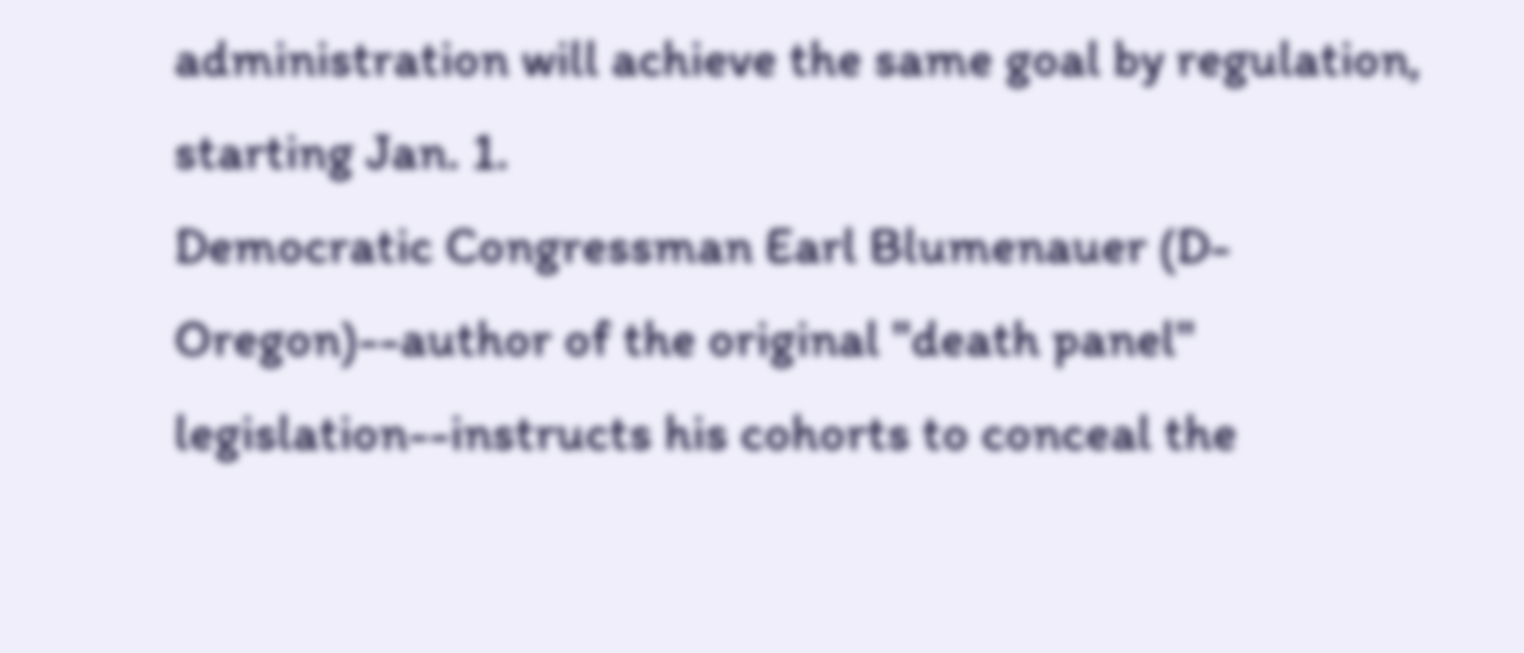administration will achieve the same goal by regulation, starting Jan. 1.
Democratic Congressman Earl Blumenauer (D-Oregon)--author of the original "death panel" legislation--instructs his cohorts to conceal the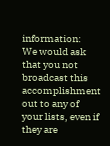information:
We would ask that you not broadcast this accomplishment out to any of your lists, even if they are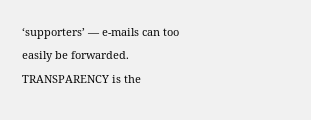‘supporters’ — e-mails can too easily be forwarded.
TRANSPARENCY is the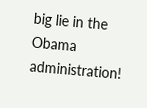big lie in the Obama administration!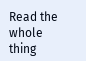Read the whole thing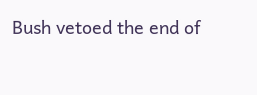Bush vetoed the end of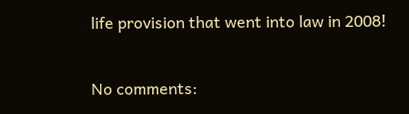life provision that went into law in 2008!

No comments: